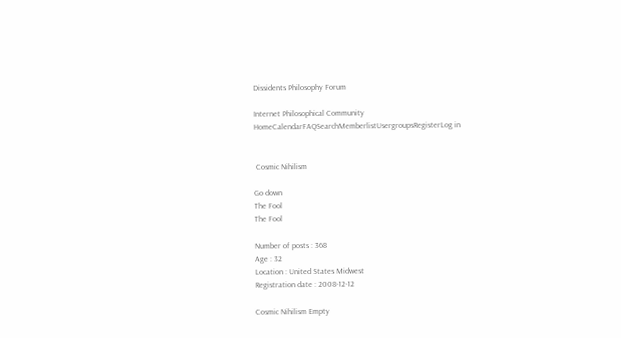Dissidents Philosophy Forum

Internet Philosophical Community
HomeCalendarFAQSearchMemberlistUsergroupsRegisterLog in


 Cosmic Nihilism

Go down
The Fool
The Fool

Number of posts : 368
Age : 32
Location : United States Midwest
Registration date : 2008-12-12

Cosmic Nihilism Empty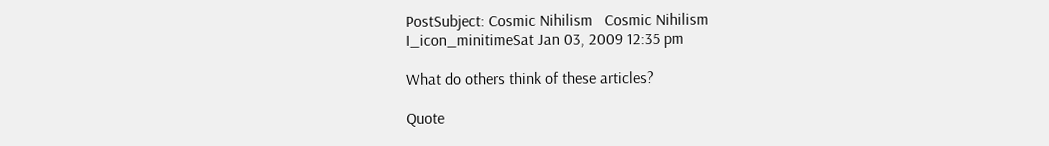PostSubject: Cosmic Nihilism   Cosmic Nihilism I_icon_minitimeSat Jan 03, 2009 12:35 pm

What do others think of these articles?

Quote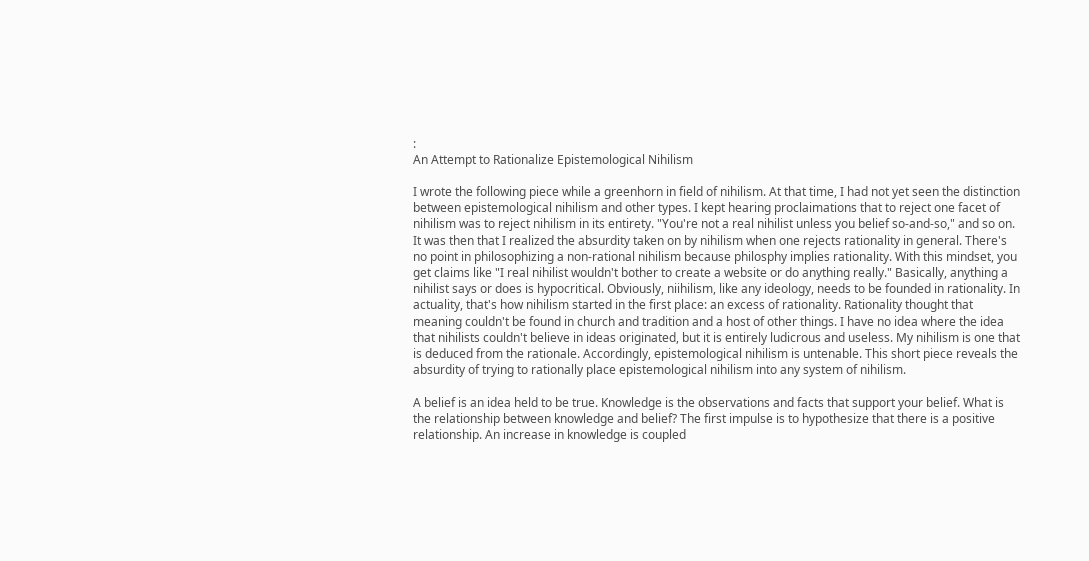:
An Attempt to Rationalize Epistemological Nihilism

I wrote the following piece while a greenhorn in field of nihilism. At that time, I had not yet seen the distinction between epistemological nihilism and other types. I kept hearing proclaimations that to reject one facet of nihilism was to reject nihilism in its entirety. "You're not a real nihilist unless you belief so-and-so," and so on. It was then that I realized the absurdity taken on by nihilism when one rejects rationality in general. There's no point in philosophizing a non-rational nihilism because philosphy implies rationality. With this mindset, you get claims like "I real nihilist wouldn't bother to create a website or do anything really." Basically, anything a nihilist says or does is hypocritical. Obviously, niihilism, like any ideology, needs to be founded in rationality. In actuality, that's how nihilism started in the first place: an excess of rationality. Rationality thought that meaning couldn't be found in church and tradition and a host of other things. I have no idea where the idea that nihilists couldn't believe in ideas originated, but it is entirely ludicrous and useless. My nihilism is one that is deduced from the rationale. Accordingly, epistemological nihilism is untenable. This short piece reveals the absurdity of trying to rationally place epistemological nihilism into any system of nihilism.

A belief is an idea held to be true. Knowledge is the observations and facts that support your belief. What is the relationship between knowledge and belief? The first impulse is to hypothesize that there is a positive relationship. An increase in knowledge is coupled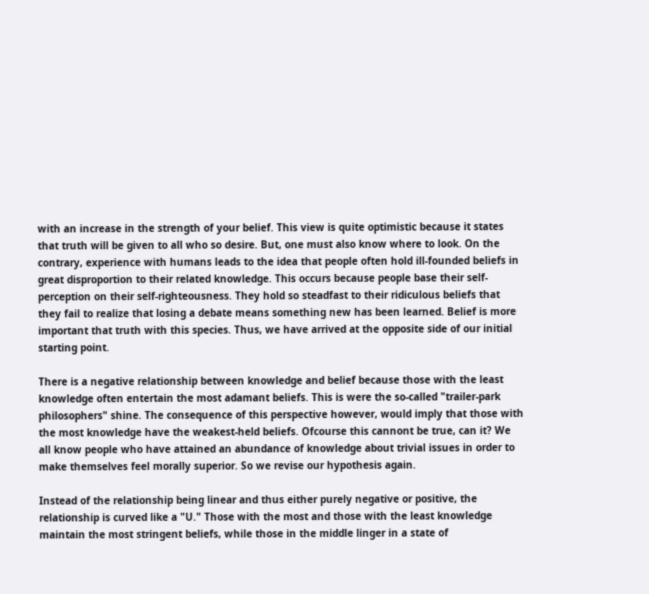with an increase in the strength of your belief. This view is quite optimistic because it states that truth will be given to all who so desire. But, one must also know where to look. On the contrary, experience with humans leads to the idea that people often hold ill-founded beliefs in great disproportion to their related knowledge. This occurs because people base their self-perception on their self-righteousness. They hold so steadfast to their ridiculous beliefs that they fail to realize that losing a debate means something new has been learned. Belief is more important that truth with this species. Thus, we have arrived at the opposite side of our initial starting point.

There is a negative relationship between knowledge and belief because those with the least knowledge often entertain the most adamant beliefs. This is were the so-called "trailer-park philosophers" shine. The consequence of this perspective however, would imply that those with the most knowledge have the weakest-held beliefs. Ofcourse this cannont be true, can it? We all know people who have attained an abundance of knowledge about trivial issues in order to make themselves feel morally superior. So we revise our hypothesis again.

Instead of the relationship being linear and thus either purely negative or positive, the relationship is curved like a "U." Those with the most and those with the least knowledge maintain the most stringent beliefs, while those in the middle linger in a state of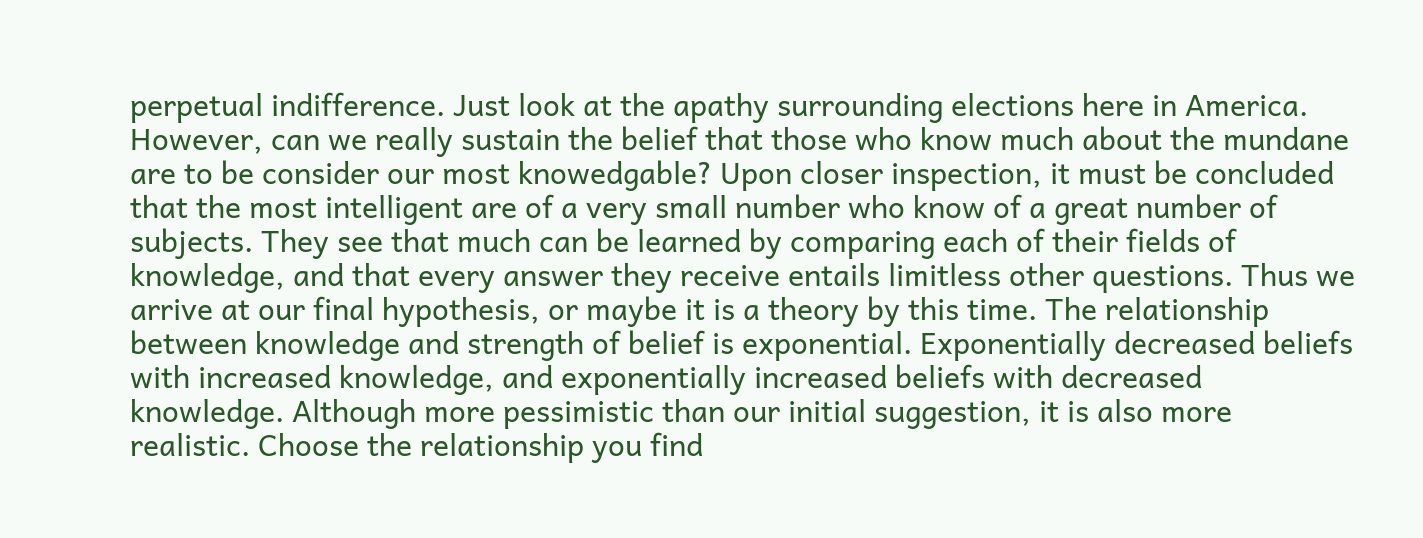perpetual indifference. Just look at the apathy surrounding elections here in America.
However, can we really sustain the belief that those who know much about the mundane are to be consider our most knowedgable? Upon closer inspection, it must be concluded that the most intelligent are of a very small number who know of a great number of subjects. They see that much can be learned by comparing each of their fields of knowledge, and that every answer they receive entails limitless other questions. Thus we arrive at our final hypothesis, or maybe it is a theory by this time. The relationship between knowledge and strength of belief is exponential. Exponentially decreased beliefs with increased knowledge, and exponentially increased beliefs with decreased knowledge. Although more pessimistic than our initial suggestion, it is also more realistic. Choose the relationship you find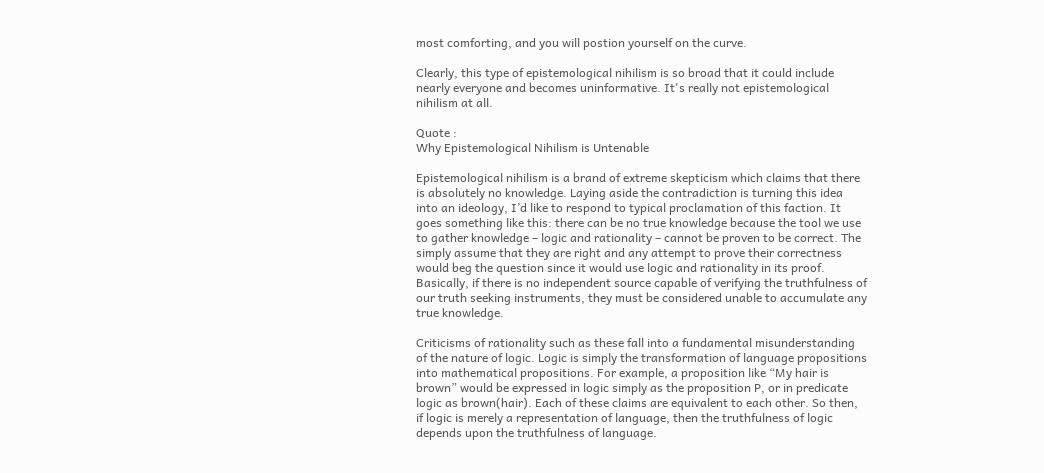most comforting, and you will postion yourself on the curve.

Clearly, this type of epistemological nihilism is so broad that it could include nearly everyone and becomes uninformative. It's really not epistemological nihilism at all.

Quote :
Why Epistemological Nihilism is Untenable

Epistemological nihilism is a brand of extreme skepticism which claims that there is absolutely no knowledge. Laying aside the contradiction is turning this idea into an ideology, I’d like to respond to typical proclamation of this faction. It goes something like this: there can be no true knowledge because the tool we use to gather knowledge – logic and rationality – cannot be proven to be correct. The simply assume that they are right and any attempt to prove their correctness would beg the question since it would use logic and rationality in its proof. Basically, if there is no independent source capable of verifying the truthfulness of our truth seeking instruments, they must be considered unable to accumulate any true knowledge.

Criticisms of rationality such as these fall into a fundamental misunderstanding of the nature of logic. Logic is simply the transformation of language propositions into mathematical propositions. For example, a proposition like “My hair is brown” would be expressed in logic simply as the proposition P, or in predicate logic as brown(hair). Each of these claims are equivalent to each other. So then, if logic is merely a representation of language, then the truthfulness of logic depends upon the truthfulness of language.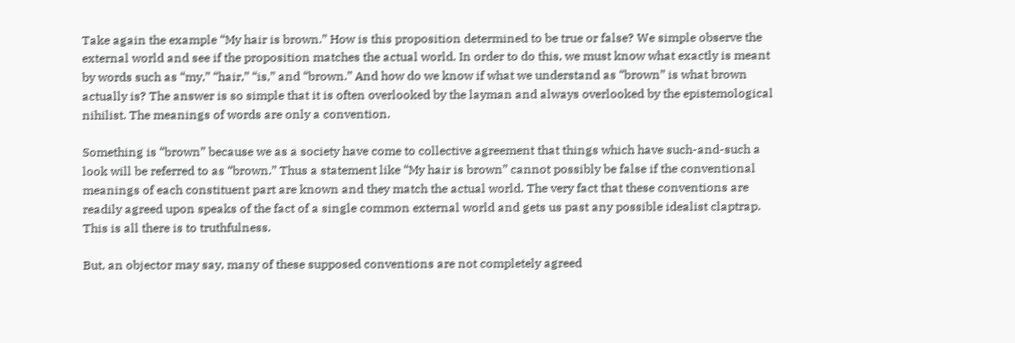Take again the example “My hair is brown.” How is this proposition determined to be true or false? We simple observe the external world and see if the proposition matches the actual world. In order to do this, we must know what exactly is meant by words such as “my,” “hair,” “is,” and “brown.” And how do we know if what we understand as “brown” is what brown actually is? The answer is so simple that it is often overlooked by the layman and always overlooked by the epistemological nihilist. The meanings of words are only a convention.

Something is “brown” because we as a society have come to collective agreement that things which have such-and-such a look will be referred to as “brown.” Thus a statement like “My hair is brown” cannot possibly be false if the conventional meanings of each constituent part are known and they match the actual world. The very fact that these conventions are readily agreed upon speaks of the fact of a single common external world and gets us past any possible idealist claptrap. This is all there is to truthfulness.

But, an objector may say, many of these supposed conventions are not completely agreed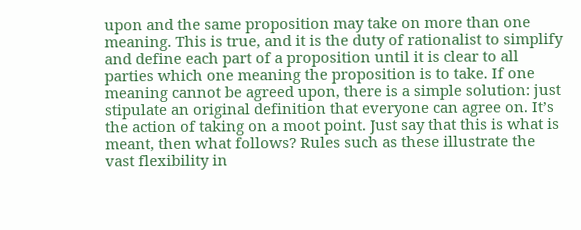upon and the same proposition may take on more than one meaning. This is true, and it is the duty of rationalist to simplify and define each part of a proposition until it is clear to all parties which one meaning the proposition is to take. If one meaning cannot be agreed upon, there is a simple solution: just stipulate an original definition that everyone can agree on. It’s the action of taking on a moot point. Just say that this is what is meant, then what follows? Rules such as these illustrate the vast flexibility in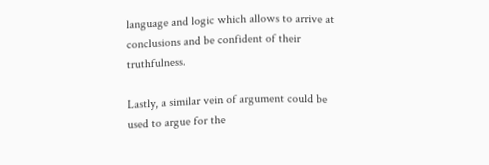language and logic which allows to arrive at conclusions and be confident of their truthfulness.

Lastly, a similar vein of argument could be used to argue for the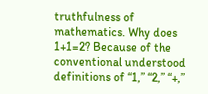truthfulness of mathematics. Why does 1+1=2? Because of the conventional understood definitions of “1,” “2,” “+,”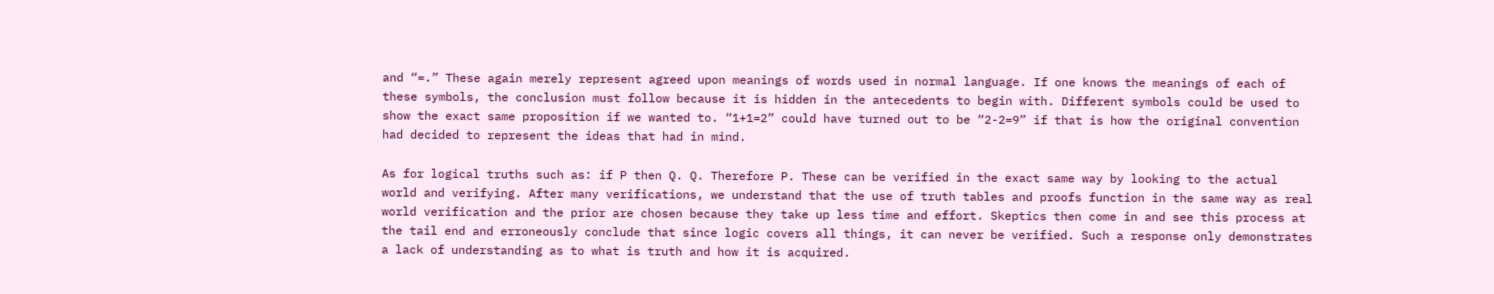and “=.” These again merely represent agreed upon meanings of words used in normal language. If one knows the meanings of each of these symbols, the conclusion must follow because it is hidden in the antecedents to begin with. Different symbols could be used to show the exact same proposition if we wanted to. “1+1=2” could have turned out to be “2-2=9” if that is how the original convention had decided to represent the ideas that had in mind.

As for logical truths such as: if P then Q. Q. Therefore P. These can be verified in the exact same way by looking to the actual world and verifying. After many verifications, we understand that the use of truth tables and proofs function in the same way as real world verification and the prior are chosen because they take up less time and effort. Skeptics then come in and see this process at the tail end and erroneously conclude that since logic covers all things, it can never be verified. Such a response only demonstrates a lack of understanding as to what is truth and how it is acquired.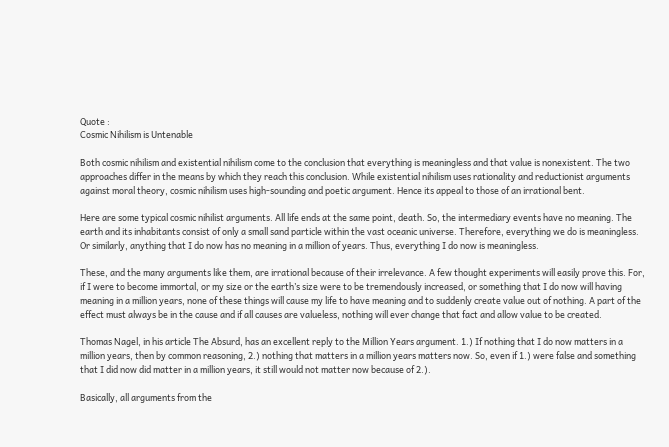Quote :
Cosmic Nihilism is Untenable

Both cosmic nihilism and existential nihilism come to the conclusion that everything is meaningless and that value is nonexistent. The two approaches differ in the means by which they reach this conclusion. While existential nihilism uses rationality and reductionist arguments against moral theory, cosmic nihilism uses high-sounding and poetic argument. Hence its appeal to those of an irrational bent.

Here are some typical cosmic nihilist arguments. All life ends at the same point, death. So, the intermediary events have no meaning. The earth and its inhabitants consist of only a small sand particle within the vast oceanic universe. Therefore, everything we do is meaningless. Or similarly, anything that I do now has no meaning in a million of years. Thus, everything I do now is meaningless.

These, and the many arguments like them, are irrational because of their irrelevance. A few thought experiments will easily prove this. For, if I were to become immortal, or my size or the earth’s size were to be tremendously increased, or something that I do now will having meaning in a million years, none of these things will cause my life to have meaning and to suddenly create value out of nothing. A part of the effect must always be in the cause and if all causes are valueless, nothing will ever change that fact and allow value to be created.

Thomas Nagel, in his article The Absurd, has an excellent reply to the Million Years argument. 1.) If nothing that I do now matters in a million years, then by common reasoning, 2.) nothing that matters in a million years matters now. So, even if 1.) were false and something that I did now did matter in a million years, it still would not matter now because of 2.).

Basically, all arguments from the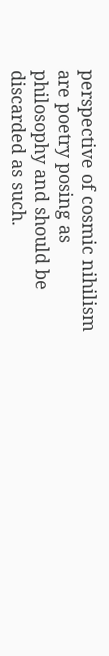perspective of cosmic nihilism are poetry posing as philosophy and should be discarded as such.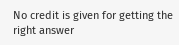No credit is given for getting the right answer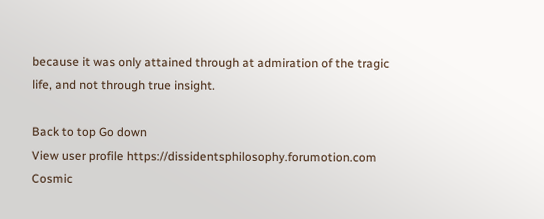because it was only attained through at admiration of the tragic life, and not through true insight.

Back to top Go down
View user profile https://dissidentsphilosophy.forumotion.com
Cosmic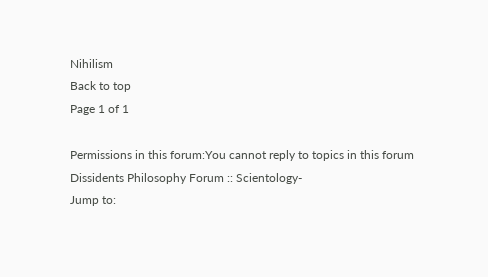Nihilism
Back to top
Page 1 of 1

Permissions in this forum:You cannot reply to topics in this forum
Dissidents Philosophy Forum :: Scientology-
Jump to: